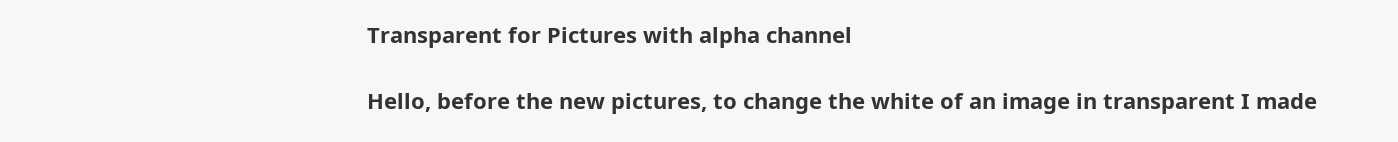Transparent for Pictures with alpha channel

Hello, before the new pictures, to change the white of an image in transparent I made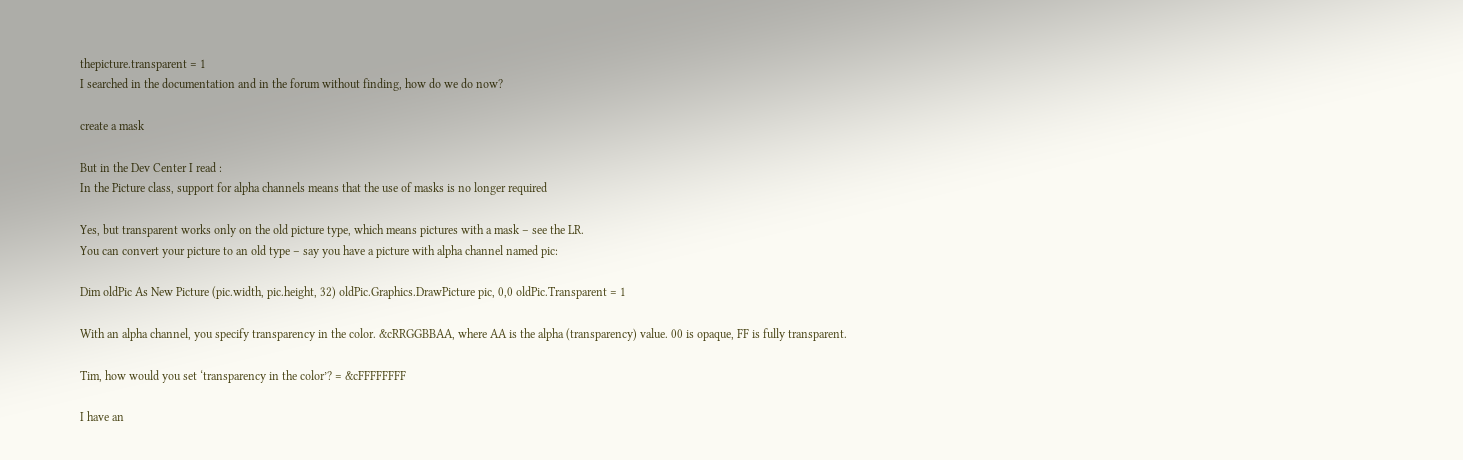thepicture.transparent = 1
I searched in the documentation and in the forum without finding, how do we do now?

create a mask

But in the Dev Center I read :
In the Picture class, support for alpha channels means that the use of masks is no longer required

Yes, but transparent works only on the old picture type, which means pictures with a mask – see the LR.
You can convert your picture to an old type – say you have a picture with alpha channel named pic:

Dim oldPic As New Picture (pic.width, pic.height, 32) oldPic.Graphics.DrawPicture pic, 0,0 oldPic.Transparent = 1

With an alpha channel, you specify transparency in the color. &cRRGGBBAA, where AA is the alpha (transparency) value. 00 is opaque, FF is fully transparent.

Tim, how would you set ‘transparency in the color’? = &cFFFFFFFF

I have an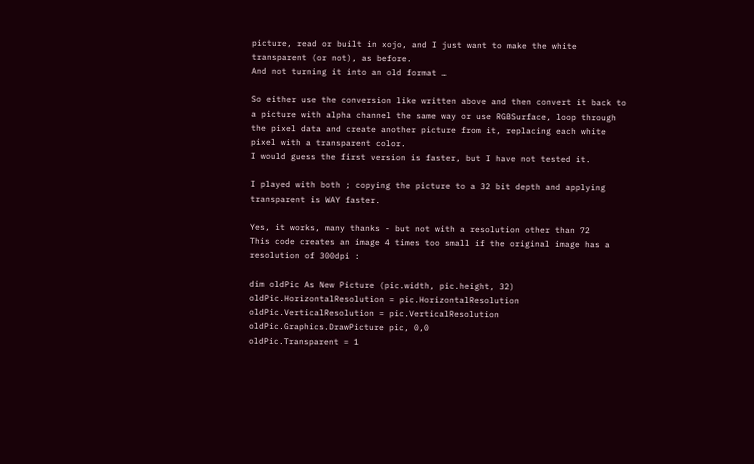picture, read or built in xojo, and I just want to make the white transparent (or not), as before.
And not turning it into an old format …

So either use the conversion like written above and then convert it back to a picture with alpha channel the same way or use RGBSurface, loop through the pixel data and create another picture from it, replacing each white pixel with a transparent color.
I would guess the first version is faster, but I have not tested it.

I played with both ; copying the picture to a 32 bit depth and applying transparent is WAY faster.

Yes, it works, many thanks - but not with a resolution other than 72
This code creates an image 4 times too small if the original image has a resolution of 300dpi :

dim oldPic As New Picture (pic.width, pic.height, 32)
oldPic.HorizontalResolution = pic.HorizontalResolution
oldPic.VerticalResolution = pic.VerticalResolution
oldPic.Graphics.DrawPicture pic, 0,0
oldPic.Transparent = 1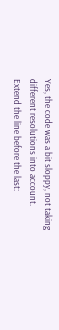Yes, the code was a bit sloppy, not taking different resolutions into account.
Extend the line before the last: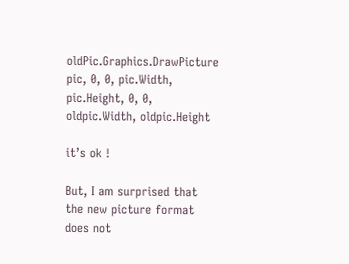oldPic.Graphics.DrawPicture pic, 0, 0, pic.Width, pic.Height, 0, 0, oldpic.Width, oldpic.Height

it’s ok !

But, I am surprised that the new picture format does not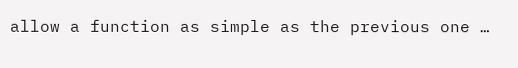allow a function as simple as the previous one …